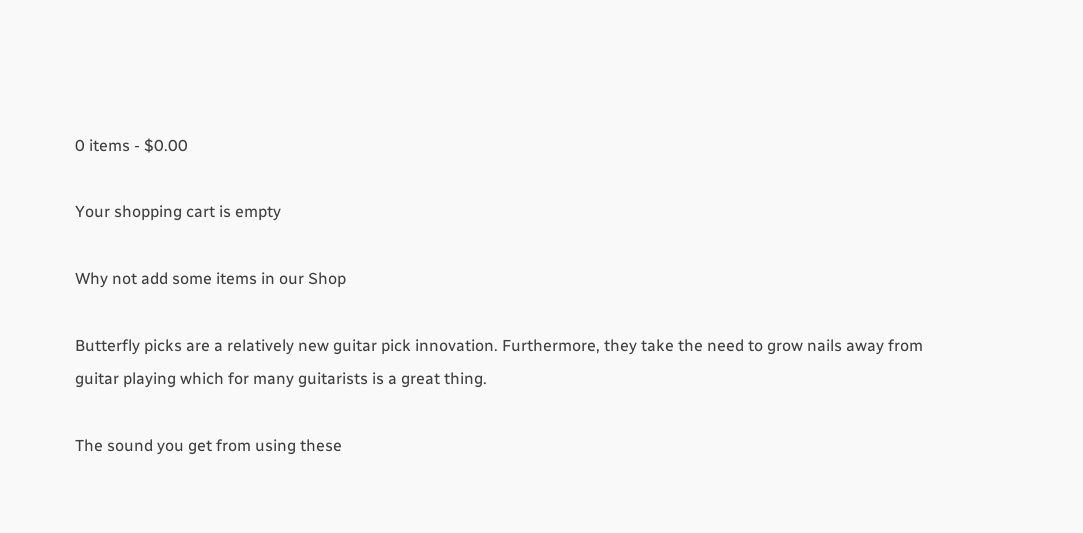0 items - $0.00

Your shopping cart is empty

Why not add some items in our Shop

Butterfly picks are a relatively new guitar pick innovation. Furthermore, they take the need to grow nails away from guitar playing which for many guitarists is a great thing.

The sound you get from using these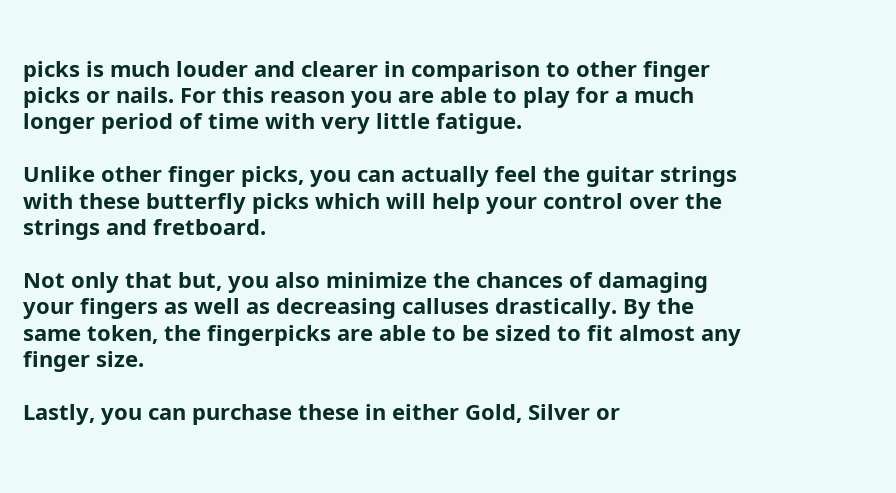picks is much louder and clearer in comparison to other finger picks or nails. For this reason you are able to play for a much longer period of time with very little fatigue.

Unlike other finger picks, you can actually feel the guitar strings with these butterfly picks which will help your control over the strings and fretboard.

Not only that but, you also minimize the chances of damaging your fingers as well as decreasing calluses drastically. By the same token, the fingerpicks are able to be sized to fit almost any finger size.

Lastly, you can purchase these in either Gold, Silver or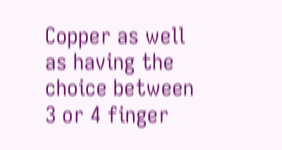Copper as well as having the choice between 3 or 4 finger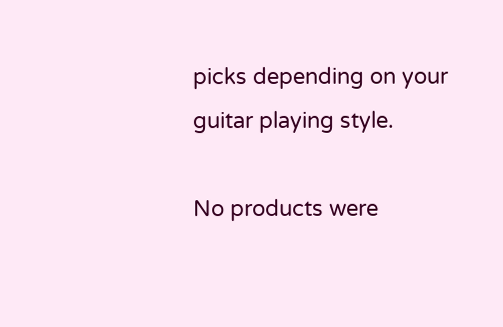picks depending on your guitar playing style.

No products were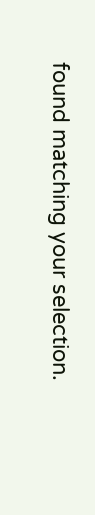found matching your selection.